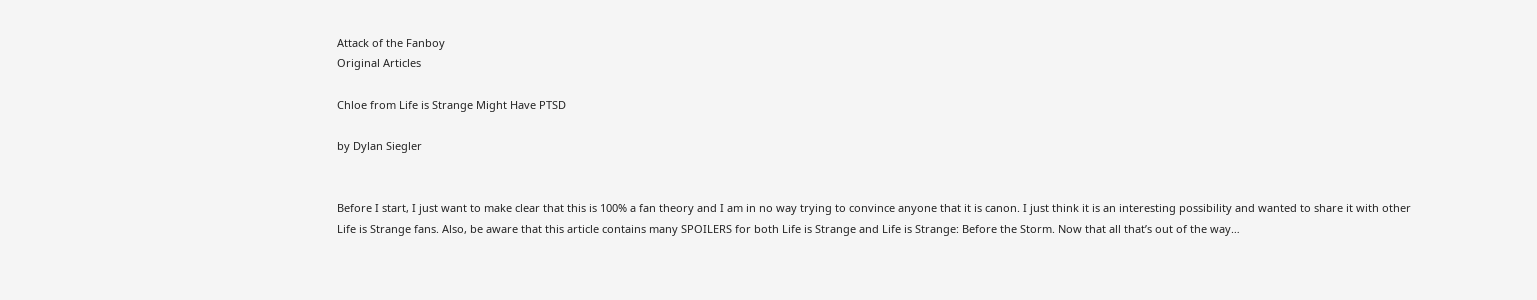Attack of the Fanboy
Original Articles

Chloe from Life is Strange Might Have PTSD

by Dylan Siegler


Before I start, I just want to make clear that this is 100% a fan theory and I am in no way trying to convince anyone that it is canon. I just think it is an interesting possibility and wanted to share it with other Life is Strange fans. Also, be aware that this article contains many SPOILERS for both Life is Strange and Life is Strange: Before the Storm. Now that all that’s out of the way…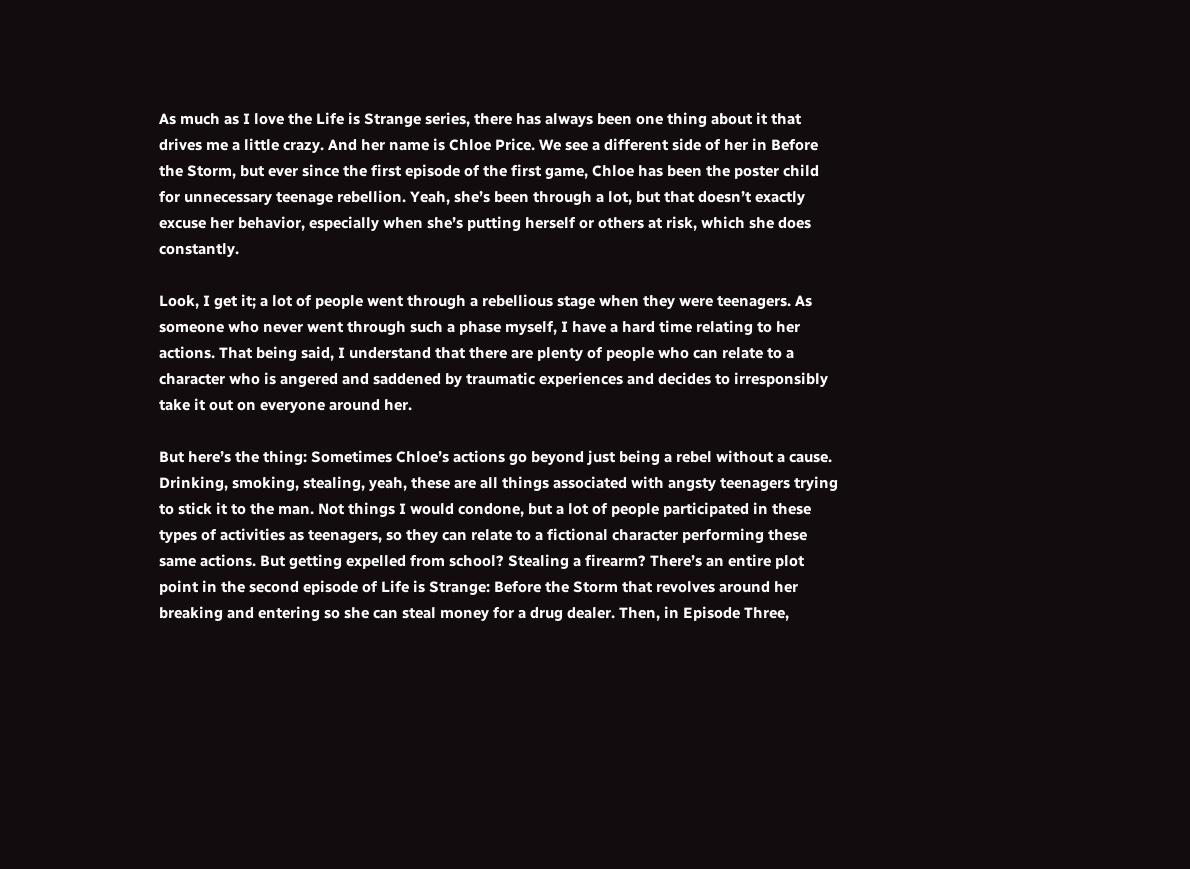As much as I love the Life is Strange series, there has always been one thing about it that drives me a little crazy. And her name is Chloe Price. We see a different side of her in Before the Storm, but ever since the first episode of the first game, Chloe has been the poster child for unnecessary teenage rebellion. Yeah, she’s been through a lot, but that doesn’t exactly excuse her behavior, especially when she’s putting herself or others at risk, which she does constantly.

Look, I get it; a lot of people went through a rebellious stage when they were teenagers. As someone who never went through such a phase myself, I have a hard time relating to her actions. That being said, I understand that there are plenty of people who can relate to a character who is angered and saddened by traumatic experiences and decides to irresponsibly take it out on everyone around her.

But here’s the thing: Sometimes Chloe’s actions go beyond just being a rebel without a cause. Drinking, smoking, stealing, yeah, these are all things associated with angsty teenagers trying to stick it to the man. Not things I would condone, but a lot of people participated in these types of activities as teenagers, so they can relate to a fictional character performing these same actions. But getting expelled from school? Stealing a firearm? There’s an entire plot point in the second episode of Life is Strange: Before the Storm that revolves around her breaking and entering so she can steal money for a drug dealer. Then, in Episode Three,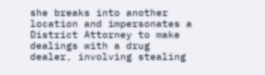she breaks into another location and impersonates a District Attorney to make dealings with a drug dealer, involving stealing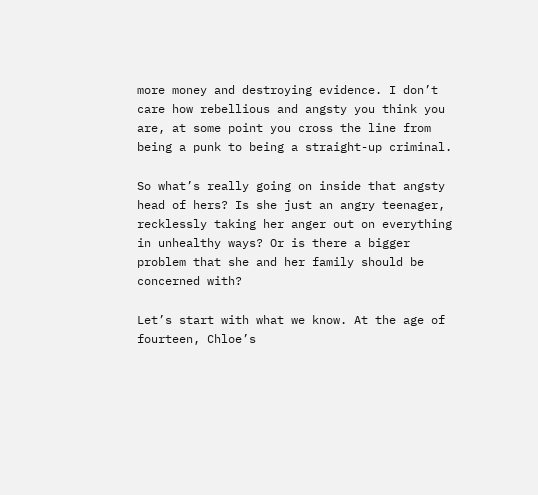more money and destroying evidence. I don’t care how rebellious and angsty you think you are, at some point you cross the line from being a punk to being a straight-up criminal.

So what’s really going on inside that angsty head of hers? Is she just an angry teenager, recklessly taking her anger out on everything in unhealthy ways? Or is there a bigger problem that she and her family should be concerned with?

Let’s start with what we know. At the age of fourteen, Chloe’s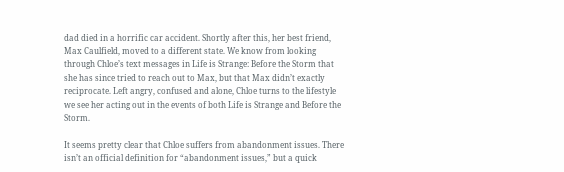dad died in a horrific car accident. Shortly after this, her best friend, Max Caulfield, moved to a different state. We know from looking through Chloe’s text messages in Life is Strange: Before the Storm that she has since tried to reach out to Max, but that Max didn’t exactly reciprocate. Left angry, confused and alone, Chloe turns to the lifestyle we see her acting out in the events of both Life is Strange and Before the Storm.

It seems pretty clear that Chloe suffers from abandonment issues. There isn’t an official definition for “abandonment issues,” but a quick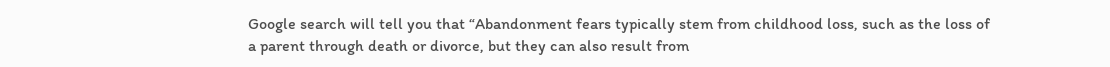Google search will tell you that “Abandonment fears typically stem from childhood loss, such as the loss of a parent through death or divorce, but they can also result from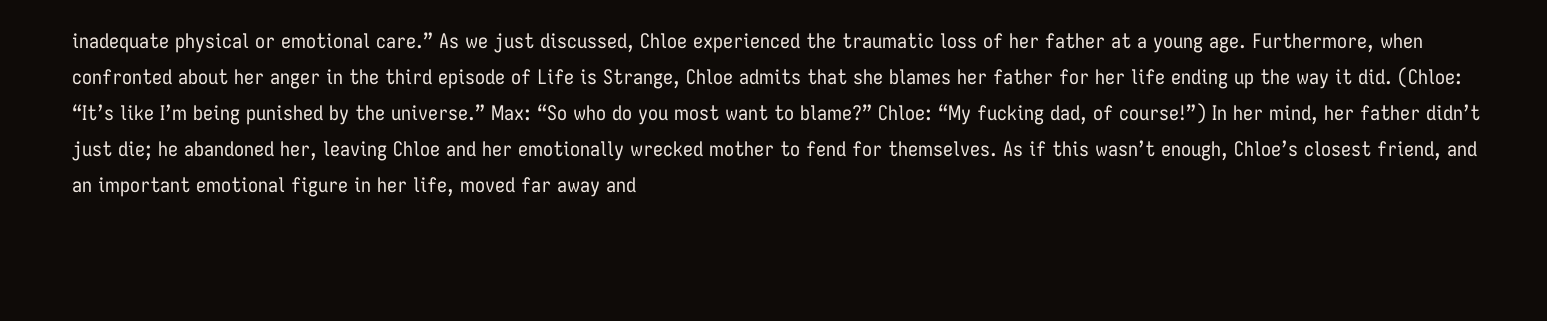inadequate physical or emotional care.” As we just discussed, Chloe experienced the traumatic loss of her father at a young age. Furthermore, when confronted about her anger in the third episode of Life is Strange, Chloe admits that she blames her father for her life ending up the way it did. (Chloe: “It’s like I’m being punished by the universe.” Max: “So who do you most want to blame?” Chloe: “My fucking dad, of course!”) In her mind, her father didn’t just die; he abandoned her, leaving Chloe and her emotionally wrecked mother to fend for themselves. As if this wasn’t enough, Chloe’s closest friend, and an important emotional figure in her life, moved far away and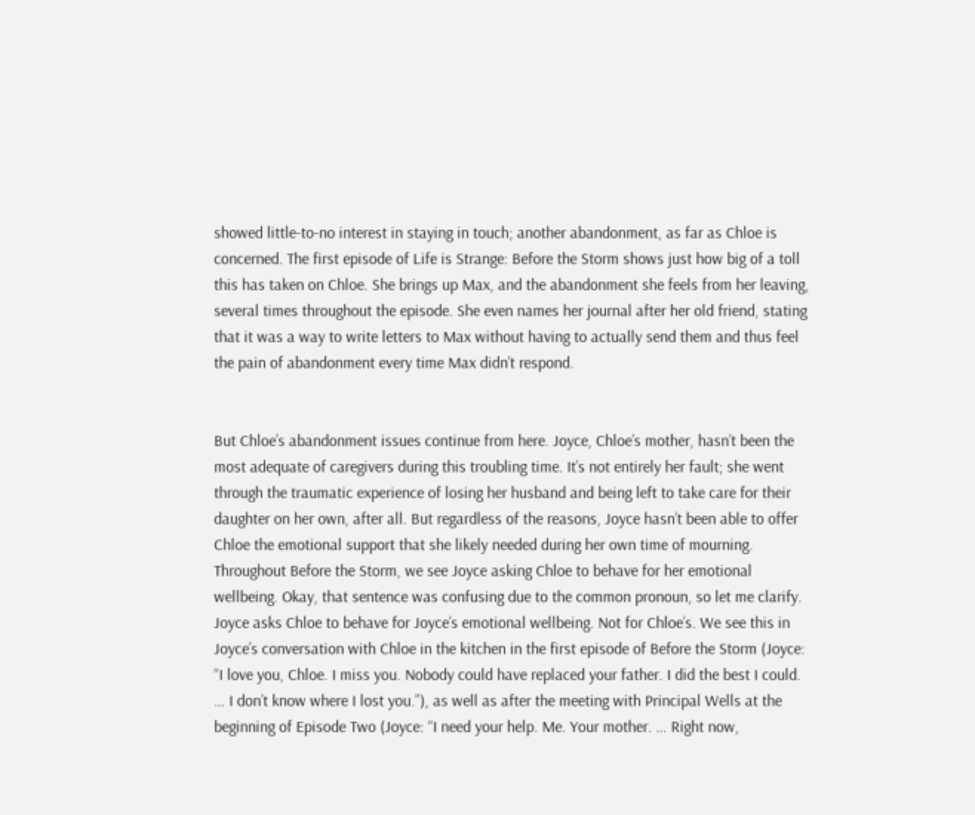showed little-to-no interest in staying in touch; another abandonment, as far as Chloe is concerned. The first episode of Life is Strange: Before the Storm shows just how big of a toll this has taken on Chloe. She brings up Max, and the abandonment she feels from her leaving, several times throughout the episode. She even names her journal after her old friend, stating that it was a way to write letters to Max without having to actually send them and thus feel the pain of abandonment every time Max didn’t respond.


But Chloe’s abandonment issues continue from here. Joyce, Chloe’s mother, hasn’t been the most adequate of caregivers during this troubling time. It’s not entirely her fault; she went through the traumatic experience of losing her husband and being left to take care for their daughter on her own, after all. But regardless of the reasons, Joyce hasn’t been able to offer Chloe the emotional support that she likely needed during her own time of mourning. Throughout Before the Storm, we see Joyce asking Chloe to behave for her emotional wellbeing. Okay, that sentence was confusing due to the common pronoun, so let me clarify. Joyce asks Chloe to behave for Joyce’s emotional wellbeing. Not for Chloe’s. We see this in Joyce’s conversation with Chloe in the kitchen in the first episode of Before the Storm (Joyce: “I love you, Chloe. I miss you. Nobody could have replaced your father. I did the best I could. … I don’t know where I lost you.”), as well as after the meeting with Principal Wells at the beginning of Episode Two (Joyce: “I need your help. Me. Your mother. … Right now,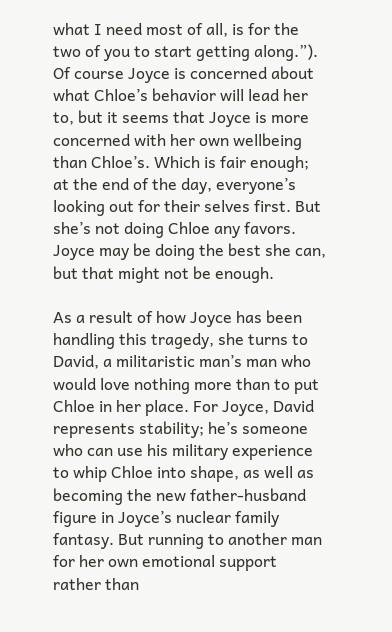what I need most of all, is for the two of you to start getting along.”). Of course Joyce is concerned about what Chloe’s behavior will lead her to, but it seems that Joyce is more concerned with her own wellbeing than Chloe’s. Which is fair enough; at the end of the day, everyone’s looking out for their selves first. But she’s not doing Chloe any favors. Joyce may be doing the best she can, but that might not be enough.

As a result of how Joyce has been handling this tragedy, she turns to David, a militaristic man’s man who would love nothing more than to put Chloe in her place. For Joyce, David represents stability; he’s someone who can use his military experience to whip Chloe into shape, as well as becoming the new father-husband figure in Joyce’s nuclear family fantasy. But running to another man for her own emotional support rather than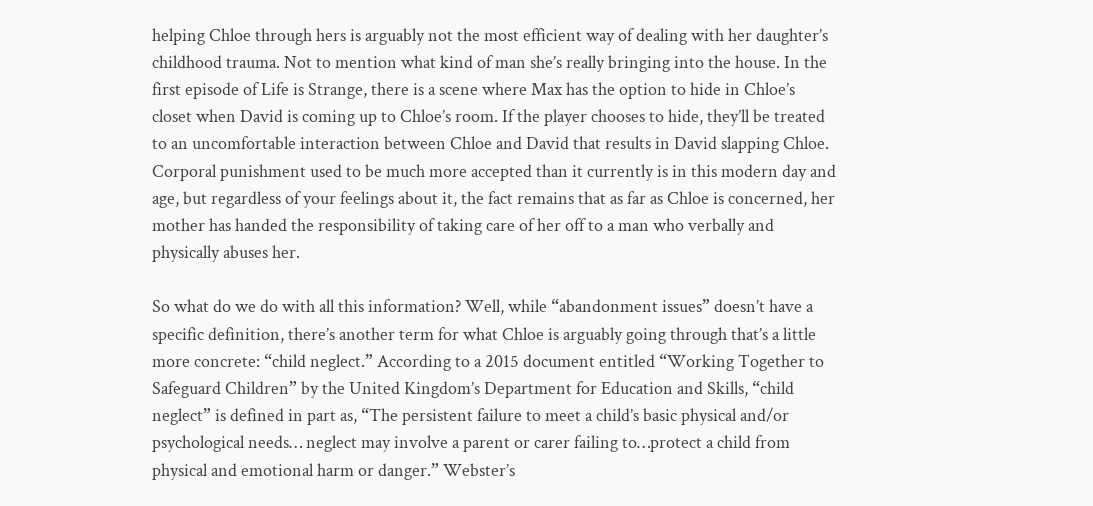helping Chloe through hers is arguably not the most efficient way of dealing with her daughter’s childhood trauma. Not to mention what kind of man she’s really bringing into the house. In the first episode of Life is Strange, there is a scene where Max has the option to hide in Chloe’s closet when David is coming up to Chloe’s room. If the player chooses to hide, they’ll be treated to an uncomfortable interaction between Chloe and David that results in David slapping Chloe. Corporal punishment used to be much more accepted than it currently is in this modern day and age, but regardless of your feelings about it, the fact remains that as far as Chloe is concerned, her mother has handed the responsibility of taking care of her off to a man who verbally and physically abuses her.

So what do we do with all this information? Well, while “abandonment issues” doesn’t have a specific definition, there’s another term for what Chloe is arguably going through that’s a little more concrete: “child neglect.” According to a 2015 document entitled “Working Together to Safeguard Children” by the United Kingdom’s Department for Education and Skills, “child neglect” is defined in part as, “The persistent failure to meet a child’s basic physical and/or psychological needs… neglect may involve a parent or carer failing to…protect a child from physical and emotional harm or danger.” Webster’s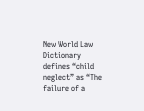New World Law Dictionary defines “child neglect” as “The failure of a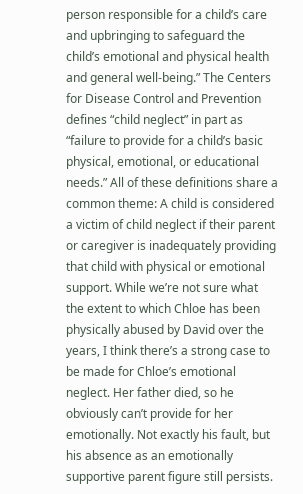person responsible for a child’s care and upbringing to safeguard the child’s emotional and physical health and general well-being.” The Centers for Disease Control and Prevention defines “child neglect” in part as “failure to provide for a child’s basic physical, emotional, or educational needs.” All of these definitions share a common theme: A child is considered a victim of child neglect if their parent or caregiver is inadequately providing that child with physical or emotional support. While we’re not sure what the extent to which Chloe has been physically abused by David over the years, I think there’s a strong case to be made for Chloe’s emotional neglect. Her father died, so he obviously can’t provide for her emotionally. Not exactly his fault, but his absence as an emotionally supportive parent figure still persists.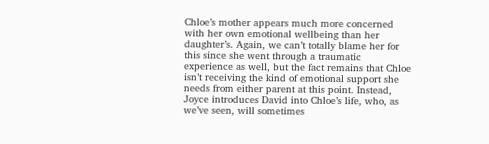Chloe’s mother appears much more concerned with her own emotional wellbeing than her daughter’s. Again, we can’t totally blame her for this since she went through a traumatic experience as well, but the fact remains that Chloe isn’t receiving the kind of emotional support she needs from either parent at this point. Instead, Joyce introduces David into Chloe’s life, who, as we’ve seen, will sometimes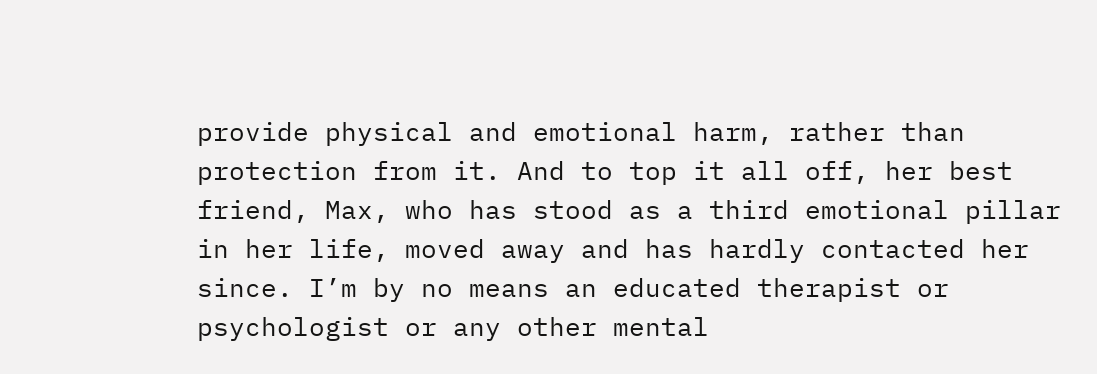provide physical and emotional harm, rather than protection from it. And to top it all off, her best friend, Max, who has stood as a third emotional pillar in her life, moved away and has hardly contacted her since. I’m by no means an educated therapist or psychologist or any other mental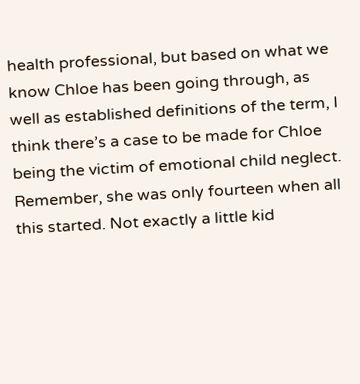health professional, but based on what we know Chloe has been going through, as well as established definitions of the term, I think there’s a case to be made for Chloe being the victim of emotional child neglect. Remember, she was only fourteen when all this started. Not exactly a little kid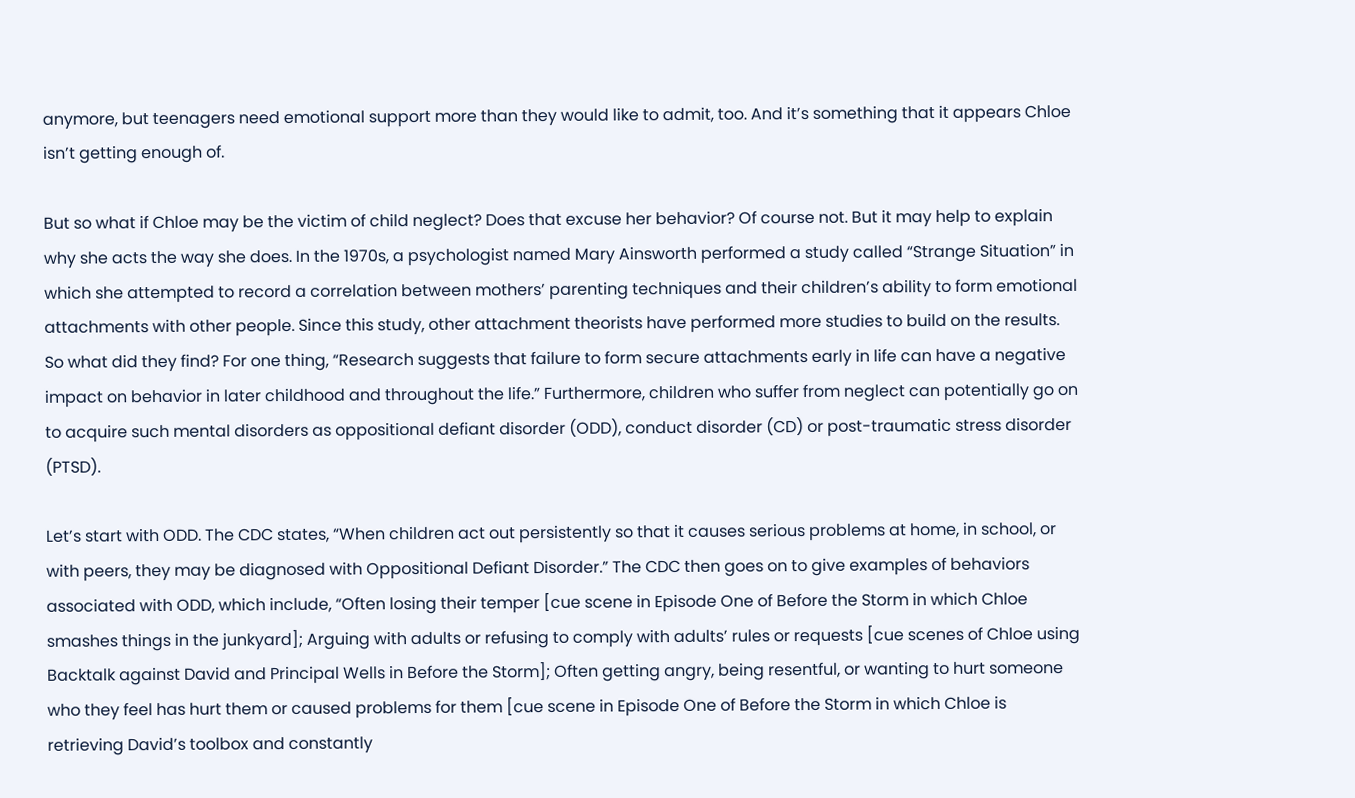anymore, but teenagers need emotional support more than they would like to admit, too. And it’s something that it appears Chloe isn’t getting enough of.

But so what if Chloe may be the victim of child neglect? Does that excuse her behavior? Of course not. But it may help to explain why she acts the way she does. In the 1970s, a psychologist named Mary Ainsworth performed a study called “Strange Situation” in which she attempted to record a correlation between mothers’ parenting techniques and their children’s ability to form emotional attachments with other people. Since this study, other attachment theorists have performed more studies to build on the results. So what did they find? For one thing, “Research suggests that failure to form secure attachments early in life can have a negative impact on behavior in later childhood and throughout the life.” Furthermore, children who suffer from neglect can potentially go on to acquire such mental disorders as oppositional defiant disorder (ODD), conduct disorder (CD) or post-traumatic stress disorder (PTSD).

Let’s start with ODD. The CDC states, “When children act out persistently so that it causes serious problems at home, in school, or with peers, they may be diagnosed with Oppositional Defiant Disorder.” The CDC then goes on to give examples of behaviors associated with ODD, which include, “Often losing their temper [cue scene in Episode One of Before the Storm in which Chloe smashes things in the junkyard]; Arguing with adults or refusing to comply with adults’ rules or requests [cue scenes of Chloe using Backtalk against David and Principal Wells in Before the Storm]; Often getting angry, being resentful, or wanting to hurt someone who they feel has hurt them or caused problems for them [cue scene in Episode One of Before the Storm in which Chloe is retrieving David’s toolbox and constantly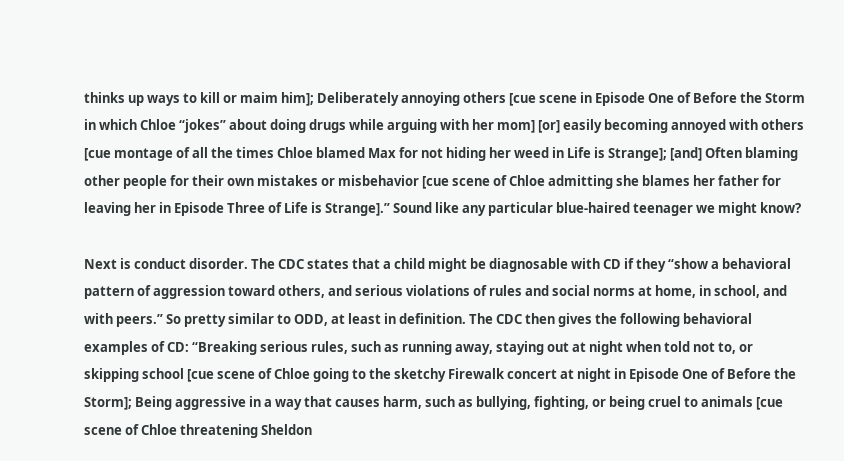thinks up ways to kill or maim him]; Deliberately annoying others [cue scene in Episode One of Before the Storm in which Chloe “jokes” about doing drugs while arguing with her mom] [or] easily becoming annoyed with others [cue montage of all the times Chloe blamed Max for not hiding her weed in Life is Strange]; [and] Often blaming other people for their own mistakes or misbehavior [cue scene of Chloe admitting she blames her father for leaving her in Episode Three of Life is Strange].” Sound like any particular blue-haired teenager we might know?

Next is conduct disorder. The CDC states that a child might be diagnosable with CD if they “show a behavioral pattern of aggression toward others, and serious violations of rules and social norms at home, in school, and with peers.” So pretty similar to ODD, at least in definition. The CDC then gives the following behavioral examples of CD: “Breaking serious rules, such as running away, staying out at night when told not to, or skipping school [cue scene of Chloe going to the sketchy Firewalk concert at night in Episode One of Before the Storm]; Being aggressive in a way that causes harm, such as bullying, fighting, or being cruel to animals [cue scene of Chloe threatening Sheldon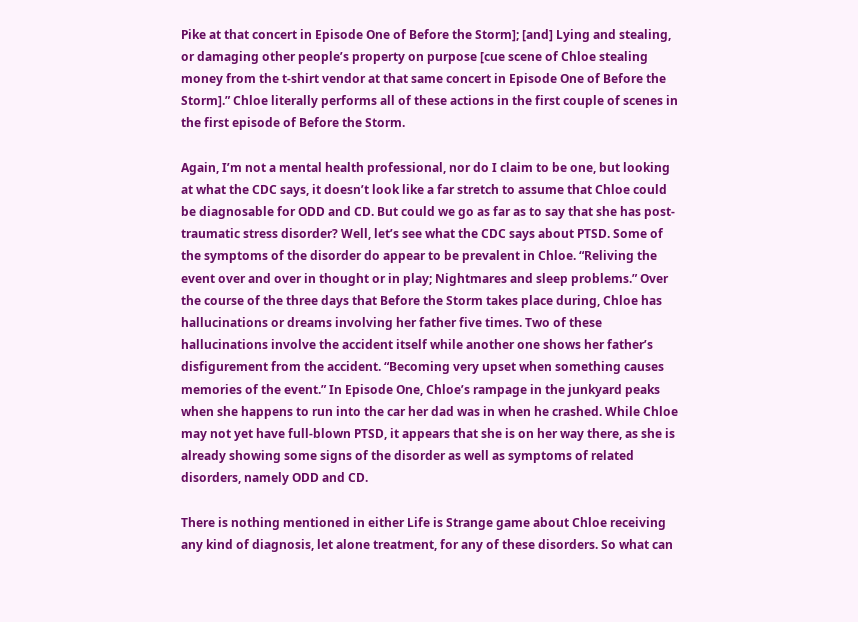Pike at that concert in Episode One of Before the Storm]; [and] Lying and stealing, or damaging other people’s property on purpose [cue scene of Chloe stealing money from the t-shirt vendor at that same concert in Episode One of Before the Storm].” Chloe literally performs all of these actions in the first couple of scenes in the first episode of Before the Storm.

Again, I’m not a mental health professional, nor do I claim to be one, but looking at what the CDC says, it doesn’t look like a far stretch to assume that Chloe could be diagnosable for ODD and CD. But could we go as far as to say that she has post-traumatic stress disorder? Well, let’s see what the CDC says about PTSD. Some of the symptoms of the disorder do appear to be prevalent in Chloe. “Reliving the event over and over in thought or in play; Nightmares and sleep problems.” Over the course of the three days that Before the Storm takes place during, Chloe has hallucinations or dreams involving her father five times. Two of these hallucinations involve the accident itself while another one shows her father’s disfigurement from the accident. “Becoming very upset when something causes memories of the event.” In Episode One, Chloe’s rampage in the junkyard peaks when she happens to run into the car her dad was in when he crashed. While Chloe may not yet have full-blown PTSD, it appears that she is on her way there, as she is already showing some signs of the disorder as well as symptoms of related disorders, namely ODD and CD.

There is nothing mentioned in either Life is Strange game about Chloe receiving any kind of diagnosis, let alone treatment, for any of these disorders. So what can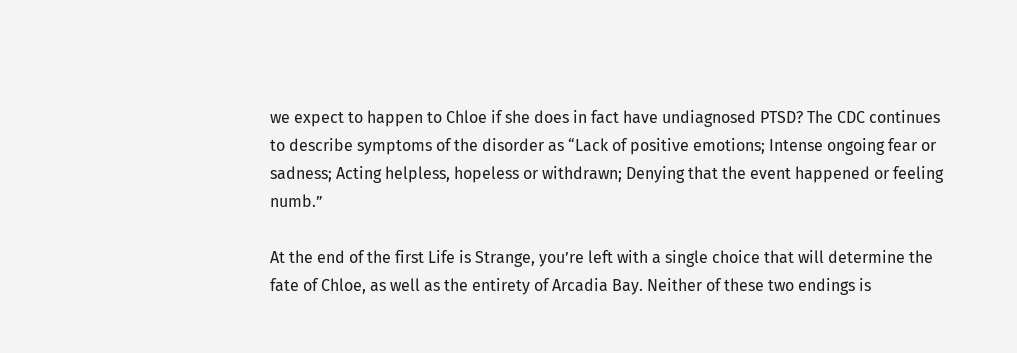we expect to happen to Chloe if she does in fact have undiagnosed PTSD? The CDC continues to describe symptoms of the disorder as “Lack of positive emotions; Intense ongoing fear or sadness; Acting helpless, hopeless or withdrawn; Denying that the event happened or feeling numb.”

At the end of the first Life is Strange, you’re left with a single choice that will determine the fate of Chloe, as well as the entirety of Arcadia Bay. Neither of these two endings is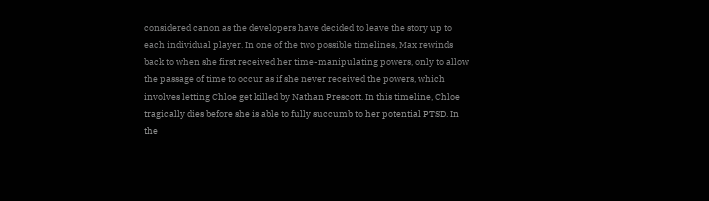considered canon as the developers have decided to leave the story up to each individual player. In one of the two possible timelines, Max rewinds back to when she first received her time-manipulating powers, only to allow the passage of time to occur as if she never received the powers, which involves letting Chloe get killed by Nathan Prescott. In this timeline, Chloe tragically dies before she is able to fully succumb to her potential PTSD. In the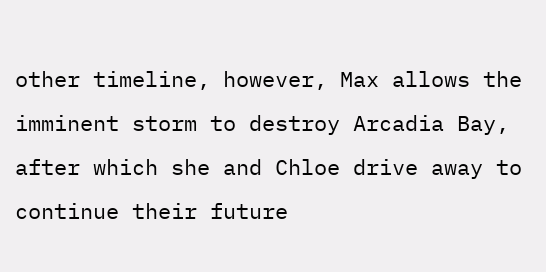other timeline, however, Max allows the imminent storm to destroy Arcadia Bay, after which she and Chloe drive away to continue their future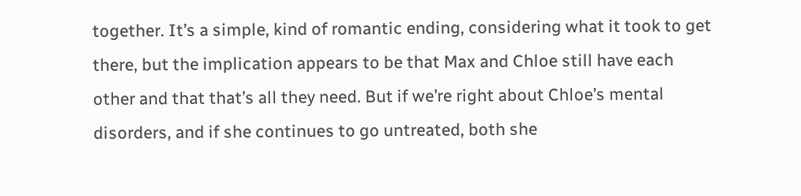together. It’s a simple, kind of romantic ending, considering what it took to get there, but the implication appears to be that Max and Chloe still have each other and that that’s all they need. But if we’re right about Chloe’s mental disorders, and if she continues to go untreated, both she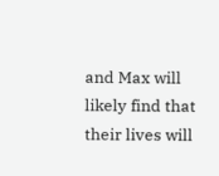and Max will likely find that their lives will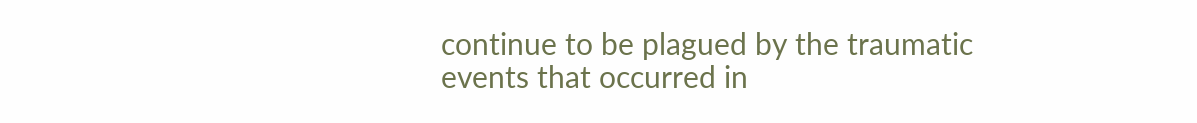continue to be plagued by the traumatic events that occurred in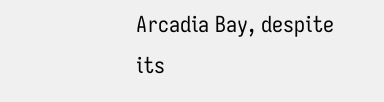Arcadia Bay, despite its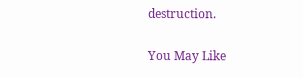destruction.

You May Like